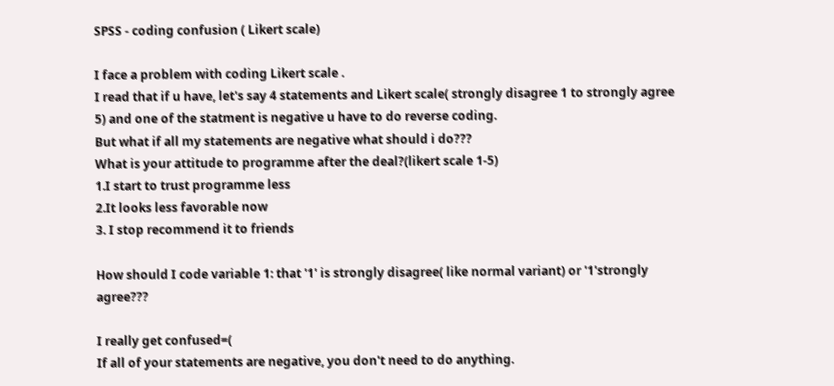SPSS - coding confusion ( Likert scale)

I face a problem with coding Likert scale .
I read that if u have, let's say 4 statements and Likert scale( strongly disagree 1 to strongly agree 5) and one of the statment is negative u have to do reverse coding.
But what if all my statements are negative what should i do???
What is your attitude to programme after the deal?(likert scale 1-5)
1.I start to trust programme less
2.It looks less favorable now
3. I stop recommend it to friends

How should I code variable 1: that '1' is strongly disagree( like normal variant) or '1'strongly agree???

I really get confused=(
If all of your statements are negative, you don't need to do anything.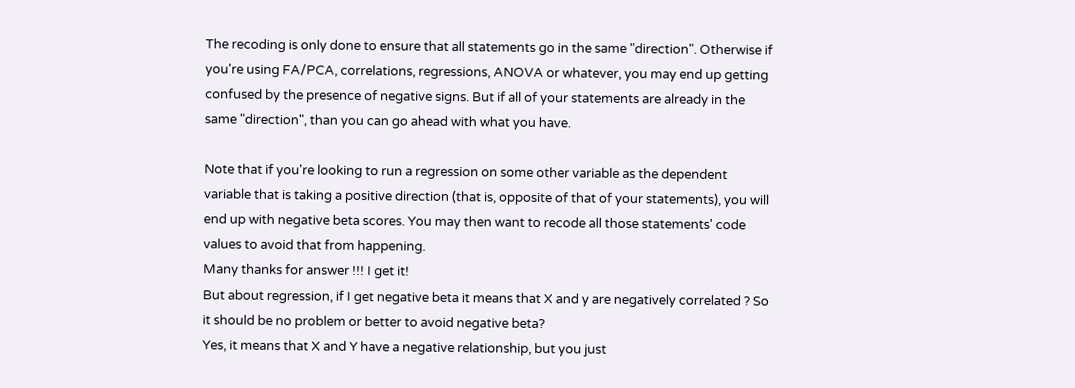The recoding is only done to ensure that all statements go in the same "direction". Otherwise if you're using FA/PCA, correlations, regressions, ANOVA or whatever, you may end up getting confused by the presence of negative signs. But if all of your statements are already in the same "direction", than you can go ahead with what you have.

Note that if you're looking to run a regression on some other variable as the dependent variable that is taking a positive direction (that is, opposite of that of your statements), you will end up with negative beta scores. You may then want to recode all those statements' code values to avoid that from happening.
Many thanks for answer !!! I get it!
But about regression, if I get negative beta it means that X and y are negatively correlated ? So it should be no problem or better to avoid negative beta?
Yes, it means that X and Y have a negative relationship, but you just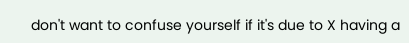don't want to confuse yourself if it's due to X having a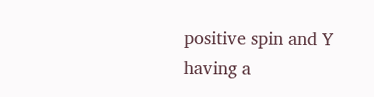positive spin and Y having a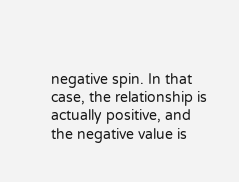negative spin. In that case, the relationship is actually positive, and the negative value is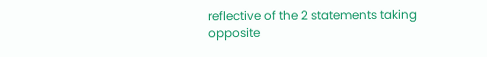reflective of the 2 statements taking opposite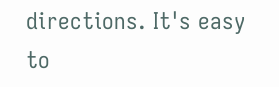directions. It's easy to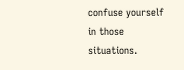confuse yourself in those situations.